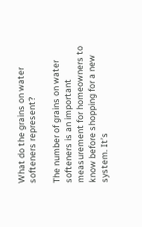What do the grains on water softeners represent?

The number of grains on water softeners is an important measurement for homeowners to know before shopping for a new system. It’s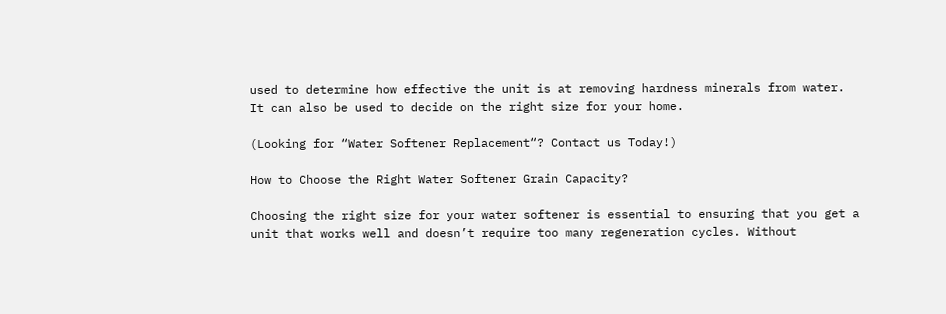used to determine how effective the unit is at removing hardness minerals from water. It can also be used to decide on the right size for your home.

(Looking for “Water Softener Replacement“? Contact us Today!)

How to Choose the Right Water Softener Grain Capacity?

Choosing the right size for your water softener is essential to ensuring that you get a unit that works well and doesn’t require too many regeneration cycles. Without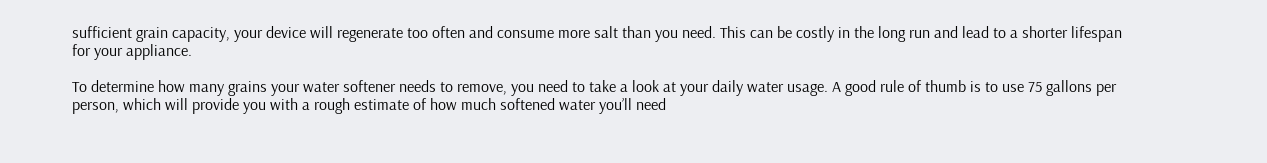sufficient grain capacity, your device will regenerate too often and consume more salt than you need. This can be costly in the long run and lead to a shorter lifespan for your appliance.

To determine how many grains your water softener needs to remove, you need to take a look at your daily water usage. A good rule of thumb is to use 75 gallons per person, which will provide you with a rough estimate of how much softened water you’ll need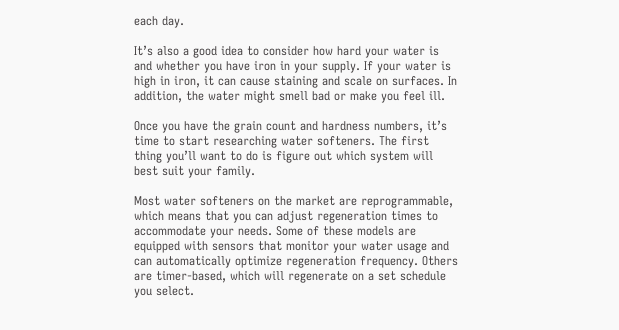each day.

It’s also a good idea to consider how hard your water is and whether you have iron in your supply. If your water is high in iron, it can cause staining and scale on surfaces. In addition, the water might smell bad or make you feel ill.

Once you have the grain count and hardness numbers, it’s time to start researching water softeners. The first thing you’ll want to do is figure out which system will best suit your family.

Most water softeners on the market are reprogrammable, which means that you can adjust regeneration times to accommodate your needs. Some of these models are equipped with sensors that monitor your water usage and can automatically optimize regeneration frequency. Others are timer-based, which will regenerate on a set schedule you select.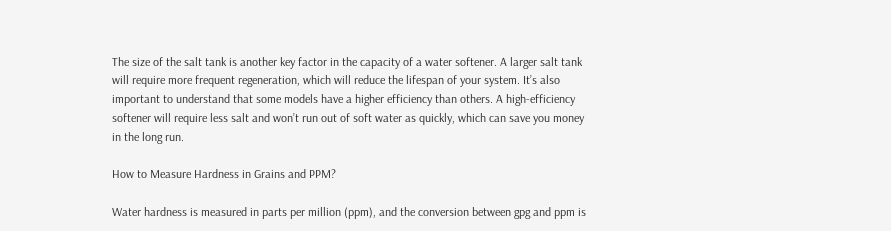The size of the salt tank is another key factor in the capacity of a water softener. A larger salt tank will require more frequent regeneration, which will reduce the lifespan of your system. It’s also important to understand that some models have a higher efficiency than others. A high-efficiency softener will require less salt and won’t run out of soft water as quickly, which can save you money in the long run.

How to Measure Hardness in Grains and PPM?

Water hardness is measured in parts per million (ppm), and the conversion between gpg and ppm is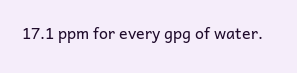17.1 ppm for every gpg of water.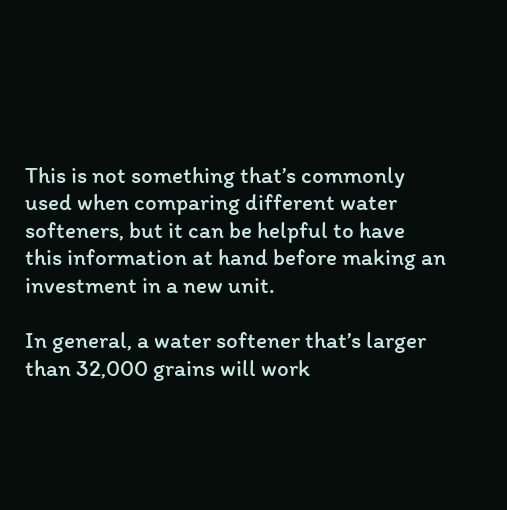This is not something that’s commonly used when comparing different water softeners, but it can be helpful to have this information at hand before making an investment in a new unit.

In general, a water softener that’s larger than 32,000 grains will work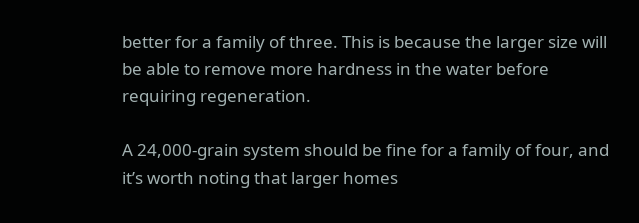better for a family of three. This is because the larger size will be able to remove more hardness in the water before requiring regeneration.

A 24,000-grain system should be fine for a family of four, and it’s worth noting that larger homes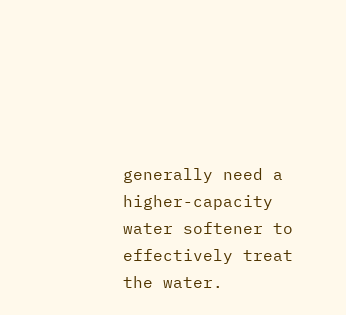generally need a higher-capacity water softener to effectively treat the water.